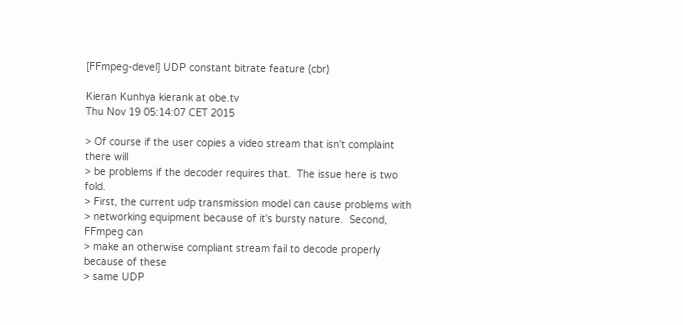[FFmpeg-devel] UDP constant bitrate feature (cbr)

Kieran Kunhya kierank at obe.tv
Thu Nov 19 05:14:07 CET 2015

> Of course if the user copies a video stream that isn't complaint there will
> be problems if the decoder requires that.  The issue here is two fold.
> First, the current udp transmission model can cause problems with
> networking equipment because of it's bursty nature.  Second, FFmpeg can
> make an otherwise compliant stream fail to decode properly because of these
> same UDP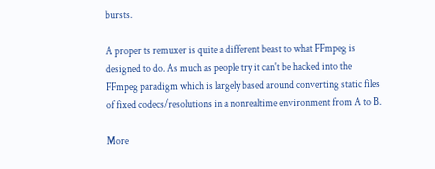bursts.

A proper ts remuxer is quite a different beast to what FFmpeg is
designed to do. As much as people try it can't be hacked into the
FFmpeg paradigm which is largely based around converting static files
of fixed codecs/resolutions in a nonrealtime environment from A to B.

More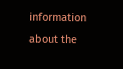information about the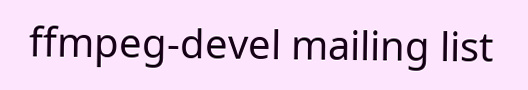ffmpeg-devel mailing list